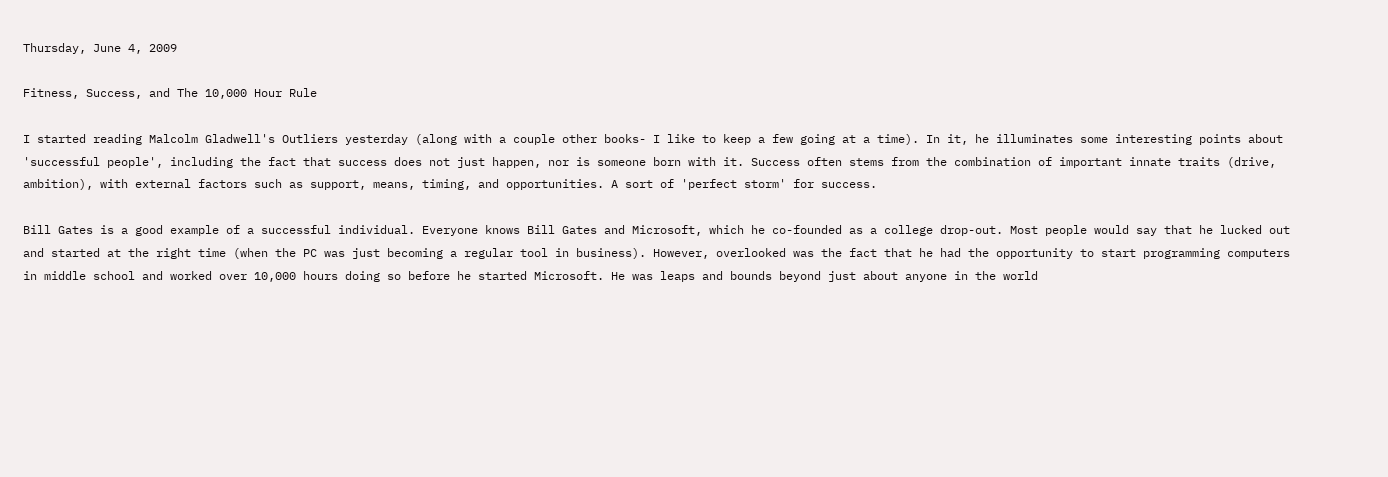Thursday, June 4, 2009

Fitness, Success, and The 10,000 Hour Rule

I started reading Malcolm Gladwell's Outliers yesterday (along with a couple other books- I like to keep a few going at a time). In it, he illuminates some interesting points about 'successful people', including the fact that success does not just happen, nor is someone born with it. Success often stems from the combination of important innate traits (drive, ambition), with external factors such as support, means, timing, and opportunities. A sort of 'perfect storm' for success.

Bill Gates is a good example of a successful individual. Everyone knows Bill Gates and Microsoft, which he co-founded as a college drop-out. Most people would say that he lucked out and started at the right time (when the PC was just becoming a regular tool in business). However, overlooked was the fact that he had the opportunity to start programming computers in middle school and worked over 10,000 hours doing so before he started Microsoft. He was leaps and bounds beyond just about anyone in the world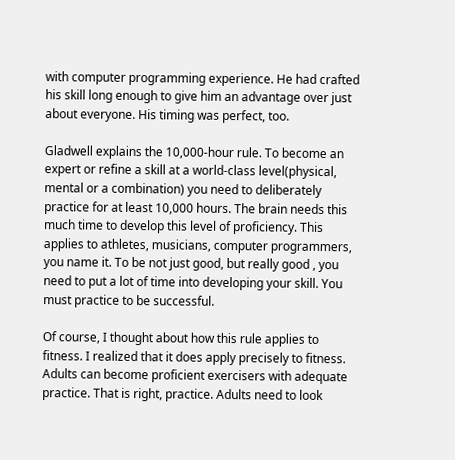with computer programming experience. He had crafted his skill long enough to give him an advantage over just about everyone. His timing was perfect, too.

Gladwell explains the 10,000-hour rule. To become an expert or refine a skill at a world-class level(physical, mental or a combination) you need to deliberately practice for at least 10,000 hours. The brain needs this much time to develop this level of proficiency. This applies to athletes, musicians, computer programmers, you name it. To be not just good, but really good , you need to put a lot of time into developing your skill. You must practice to be successful.

Of course, I thought about how this rule applies to fitness. I realized that it does apply precisely to fitness. Adults can become proficient exercisers with adequate practice. That is right, practice. Adults need to look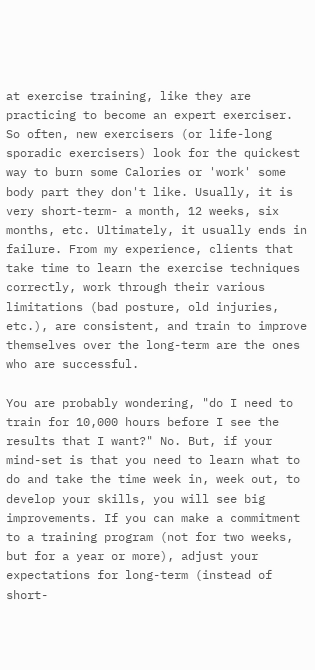at exercise training, like they are practicing to become an expert exerciser. So often, new exercisers (or life-long sporadic exercisers) look for the quickest way to burn some Calories or 'work' some body part they don't like. Usually, it is very short-term- a month, 12 weeks, six months, etc. Ultimately, it usually ends in failure. From my experience, clients that take time to learn the exercise techniques correctly, work through their various limitations (bad posture, old injuries, etc.), are consistent, and train to improve themselves over the long-term are the ones who are successful.

You are probably wondering, "do I need to train for 10,000 hours before I see the results that I want?" No. But, if your mind-set is that you need to learn what to do and take the time week in, week out, to develop your skills, you will see big improvements. If you can make a commitment to a training program (not for two weeks, but for a year or more), adjust your expectations for long-term (instead of short-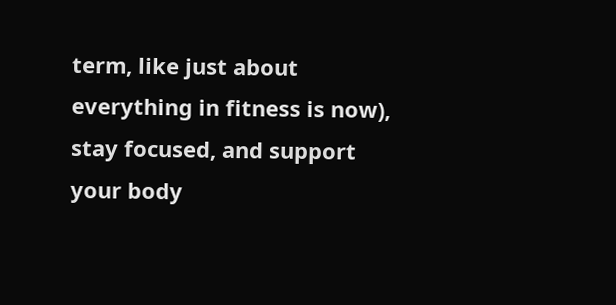term, like just about everything in fitness is now), stay focused, and support your body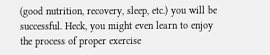(good nutrition, recovery, sleep, etc.) you will be successful. Heck, you might even learn to enjoy the process of proper exercise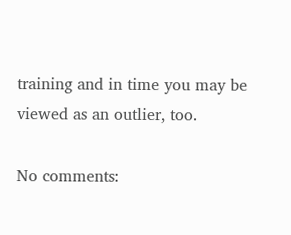training and in time you may be viewed as an outlier, too.

No comments: